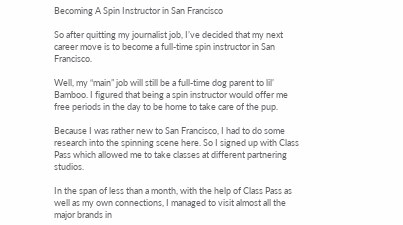Becoming A Spin Instructor in San Francisco

So after quitting my journalist job, I’ve decided that my next career move is to become a full-time spin instructor in San Francisco.

Well, my “main” job will still be a full-time dog parent to lil’ Bamboo. I figured that being a spin instructor would offer me free periods in the day to be home to take care of the pup.

Because I was rather new to San Francisco, I had to do some research into the spinning scene here. So I signed up with Class Pass which allowed me to take classes at different partnering studios.

In the span of less than a month, with the help of Class Pass as well as my own connections, I managed to visit almost all the major brands in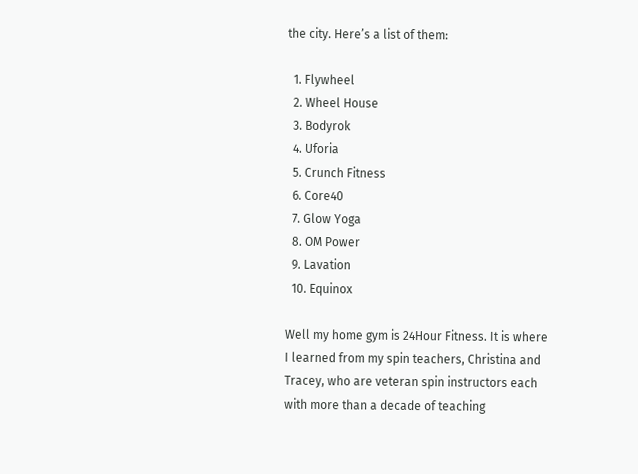the city. Here’s a list of them:

  1. Flywheel
  2. Wheel House
  3. Bodyrok
  4. Uforia
  5. Crunch Fitness
  6. Core40
  7. Glow Yoga
  8. OM Power
  9. Lavation
  10. Equinox

Well my home gym is 24Hour Fitness. It is where I learned from my spin teachers, Christina and Tracey, who are veteran spin instructors each with more than a decade of teaching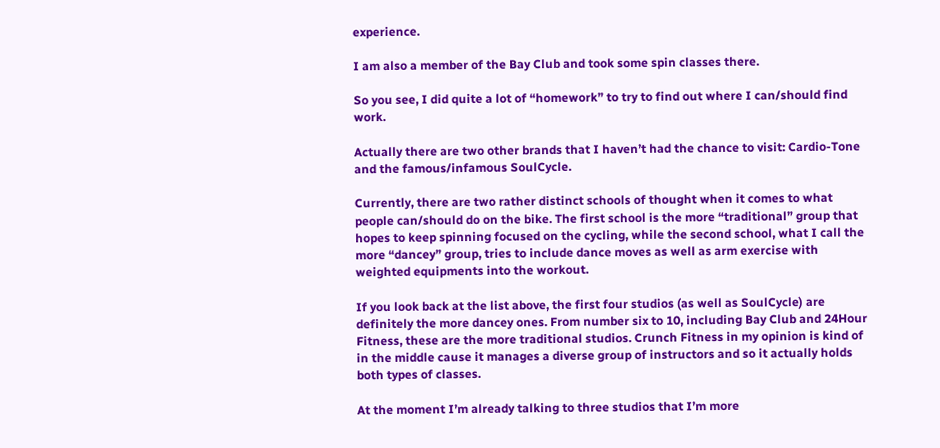experience.

I am also a member of the Bay Club and took some spin classes there.

So you see, I did quite a lot of “homework” to try to find out where I can/should find work.

Actually there are two other brands that I haven’t had the chance to visit: Cardio-Tone and the famous/infamous SoulCycle.

Currently, there are two rather distinct schools of thought when it comes to what people can/should do on the bike. The first school is the more “traditional” group that hopes to keep spinning focused on the cycling, while the second school, what I call the more “dancey” group, tries to include dance moves as well as arm exercise with weighted equipments into the workout.

If you look back at the list above, the first four studios (as well as SoulCycle) are definitely the more dancey ones. From number six to 10, including Bay Club and 24Hour Fitness, these are the more traditional studios. Crunch Fitness in my opinion is kind of in the middle cause it manages a diverse group of instructors and so it actually holds both types of classes.

At the moment I’m already talking to three studios that I’m more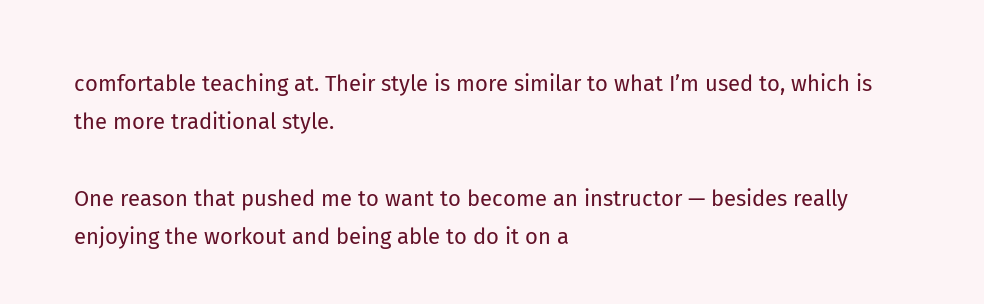comfortable teaching at. Their style is more similar to what I’m used to, which is the more traditional style.

One reason that pushed me to want to become an instructor — besides really enjoying the workout and being able to do it on a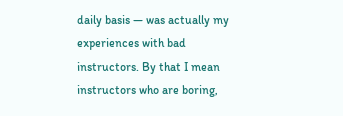daily basis — was actually my experiences with bad instructors. By that I mean instructors who are boring,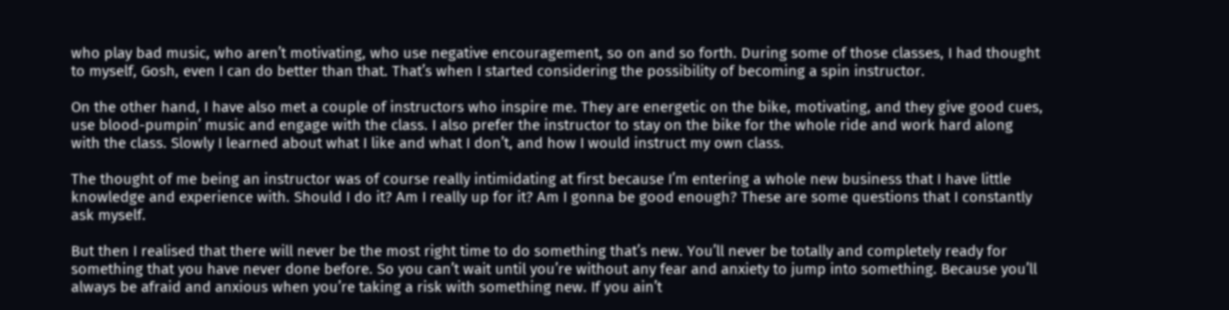who play bad music, who aren’t motivating, who use negative encouragement, so on and so forth. During some of those classes, I had thought to myself, Gosh, even I can do better than that. That’s when I started considering the possibility of becoming a spin instructor.

On the other hand, I have also met a couple of instructors who inspire me. They are energetic on the bike, motivating, and they give good cues, use blood-pumpin’ music and engage with the class. I also prefer the instructor to stay on the bike for the whole ride and work hard along with the class. Slowly I learned about what I like and what I don’t, and how I would instruct my own class.

The thought of me being an instructor was of course really intimidating at first because I’m entering a whole new business that I have little knowledge and experience with. Should I do it? Am I really up for it? Am I gonna be good enough? These are some questions that I constantly ask myself.

But then I realised that there will never be the most right time to do something that’s new. You’ll never be totally and completely ready for something that you have never done before. So you can’t wait until you’re without any fear and anxiety to jump into something. Because you’ll always be afraid and anxious when you’re taking a risk with something new. If you ain’t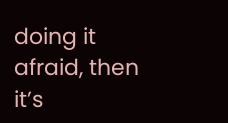doing it afraid, then it’s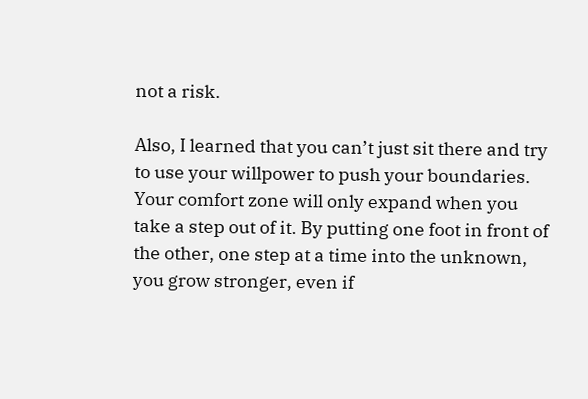not a risk.

Also, I learned that you can’t just sit there and try to use your willpower to push your boundaries. Your comfort zone will only expand when you take a step out of it. By putting one foot in front of the other, one step at a time into the unknown, you grow stronger, even if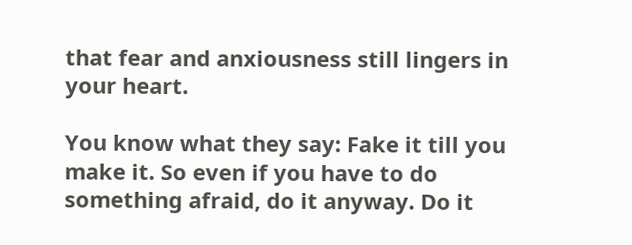that fear and anxiousness still lingers in your heart.

You know what they say: Fake it till you make it. So even if you have to do something afraid, do it anyway. Do it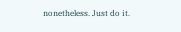nonetheless. Just do it.